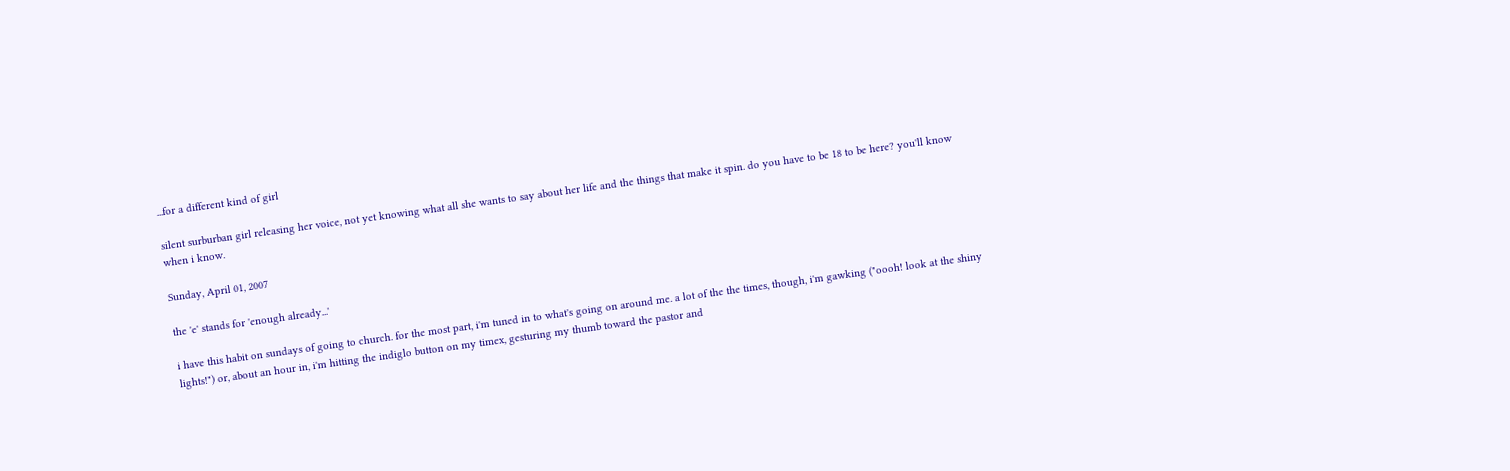...for a different kind of girl

silent surburban girl releasing her voice, not yet knowing what all she wants to say about her life and the things that make it spin. do you have to be 18 to be here? you'll know when i know.

Sunday, April 01, 2007

the 'e' stands for 'enough already...'

i have this habit on sundays of going to church. for the most part, i'm tuned in to what's going on around me. a lot of the the times, though, i'm gawking ("oooh! look at the shiny lights!") or, about an hour in, i'm hitting the indiglo button on my timex, gesturing my thumb toward the pastor and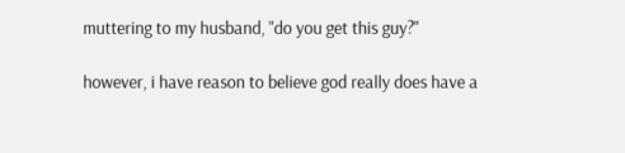muttering to my husband, "do you get this guy?"

however, i have reason to believe god really does have a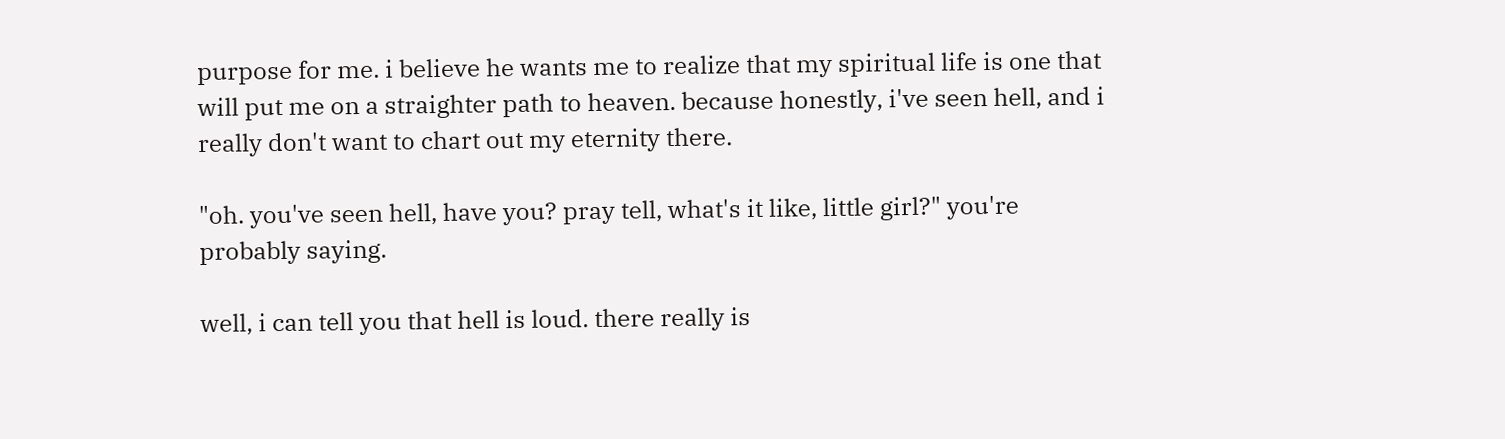purpose for me. i believe he wants me to realize that my spiritual life is one that will put me on a straighter path to heaven. because honestly, i've seen hell, and i really don't want to chart out my eternity there.

"oh. you've seen hell, have you? pray tell, what's it like, little girl?" you're probably saying.

well, i can tell you that hell is loud. there really is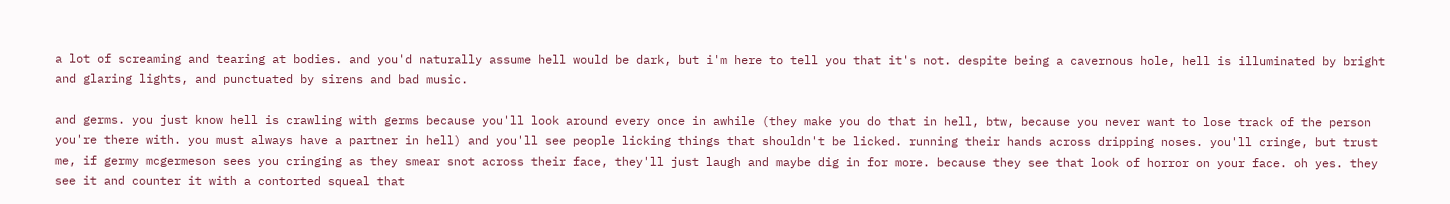a lot of screaming and tearing at bodies. and you'd naturally assume hell would be dark, but i'm here to tell you that it's not. despite being a cavernous hole, hell is illuminated by bright and glaring lights, and punctuated by sirens and bad music.

and germs. you just know hell is crawling with germs because you'll look around every once in awhile (they make you do that in hell, btw, because you never want to lose track of the person you're there with. you must always have a partner in hell) and you'll see people licking things that shouldn't be licked. running their hands across dripping noses. you'll cringe, but trust me, if germy mcgermeson sees you cringing as they smear snot across their face, they'll just laugh and maybe dig in for more. because they see that look of horror on your face. oh yes. they see it and counter it with a contorted squeal that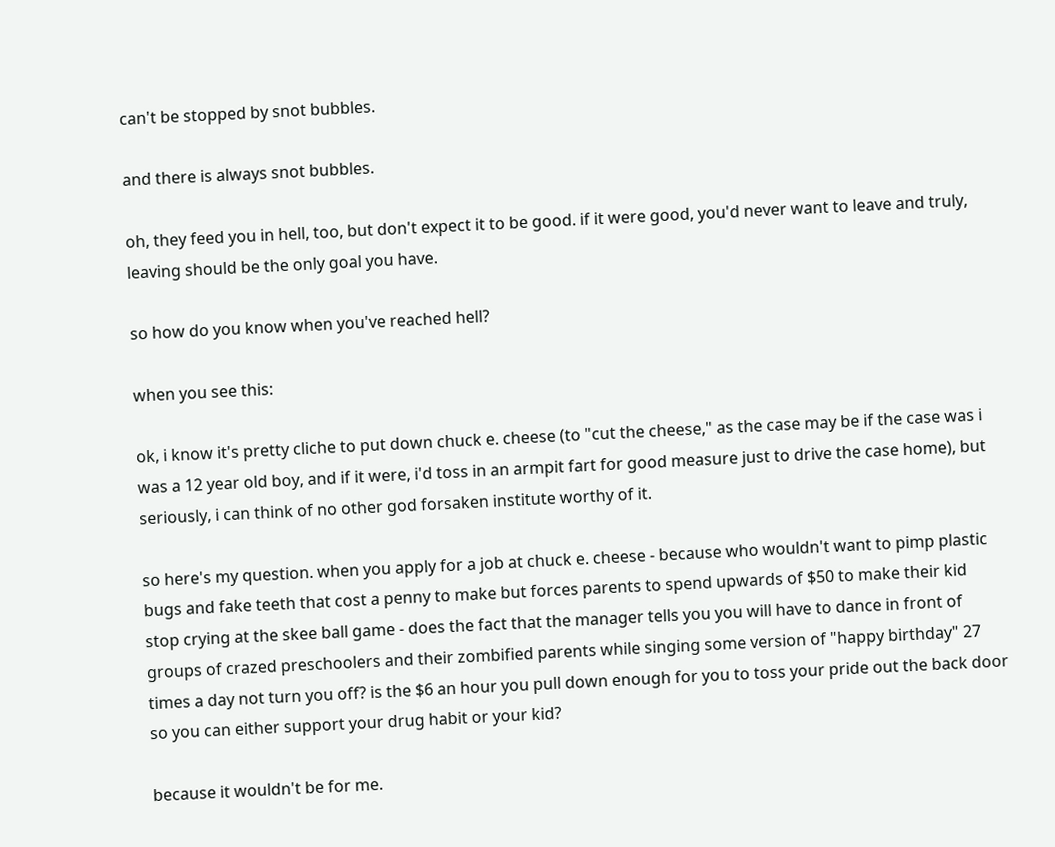can't be stopped by snot bubbles.

and there is always snot bubbles.

oh, they feed you in hell, too, but don't expect it to be good. if it were good, you'd never want to leave and truly, leaving should be the only goal you have.

so how do you know when you've reached hell?

when you see this:

ok, i know it's pretty cliche to put down chuck e. cheese (to "cut the cheese," as the case may be if the case was i was a 12 year old boy, and if it were, i'd toss in an armpit fart for good measure just to drive the case home), but seriously, i can think of no other god forsaken institute worthy of it.

so here's my question. when you apply for a job at chuck e. cheese - because who wouldn't want to pimp plastic bugs and fake teeth that cost a penny to make but forces parents to spend upwards of $50 to make their kid stop crying at the skee ball game - does the fact that the manager tells you you will have to dance in front of groups of crazed preschoolers and their zombified parents while singing some version of "happy birthday" 27 times a day not turn you off? is the $6 an hour you pull down enough for you to toss your pride out the back door so you can either support your drug habit or your kid?

because it wouldn't be for me.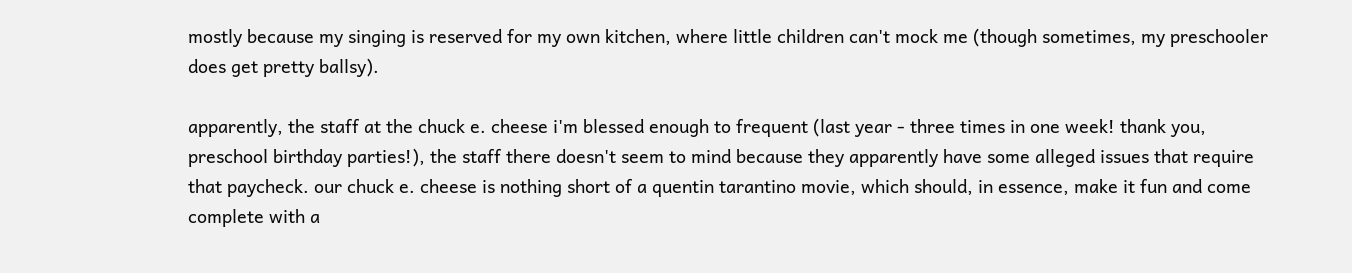mostly because my singing is reserved for my own kitchen, where little children can't mock me (though sometimes, my preschooler does get pretty ballsy).

apparently, the staff at the chuck e. cheese i'm blessed enough to frequent (last year - three times in one week! thank you, preschool birthday parties!), the staff there doesn't seem to mind because they apparently have some alleged issues that require that paycheck. our chuck e. cheese is nothing short of a quentin tarantino movie, which should, in essence, make it fun and come complete with a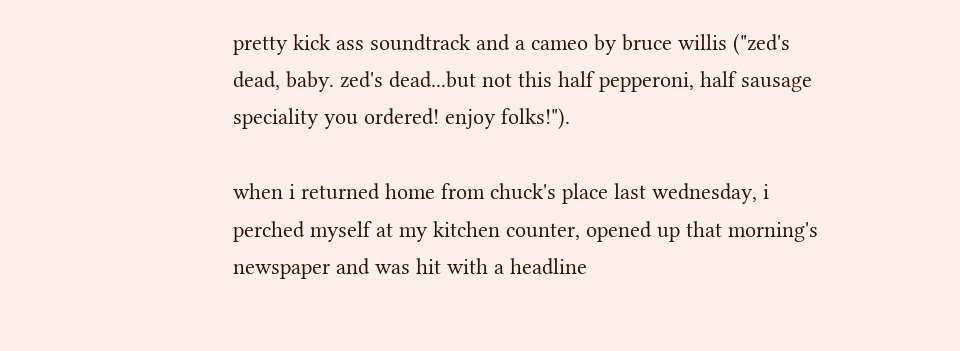pretty kick ass soundtrack and a cameo by bruce willis ("zed's dead, baby. zed's dead...but not this half pepperoni, half sausage speciality you ordered! enjoy folks!").

when i returned home from chuck's place last wednesday, i perched myself at my kitchen counter, opened up that morning's newspaper and was hit with a headline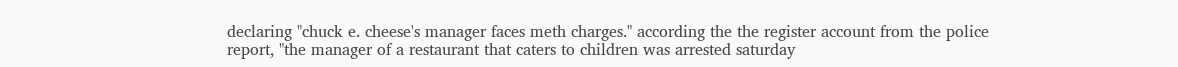declaring "chuck e. cheese's manager faces meth charges." according the the register account from the police report, "the manager of a restaurant that caters to children was arrested saturday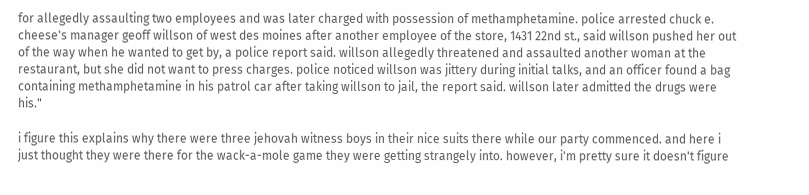for allegedly assaulting two employees and was later charged with possession of methamphetamine. police arrested chuck e. cheese's manager geoff willson of west des moines after another employee of the store, 1431 22nd st., said willson pushed her out of the way when he wanted to get by, a police report said. willson allegedly threatened and assaulted another woman at the restaurant, but she did not want to press charges. police noticed willson was jittery during initial talks, and an officer found a bag containing methamphetamine in his patrol car after taking willson to jail, the report said. willson later admitted the drugs were his."

i figure this explains why there were three jehovah witness boys in their nice suits there while our party commenced. and here i just thought they were there for the wack-a-mole game they were getting strangely into. however, i'm pretty sure it doesn't figure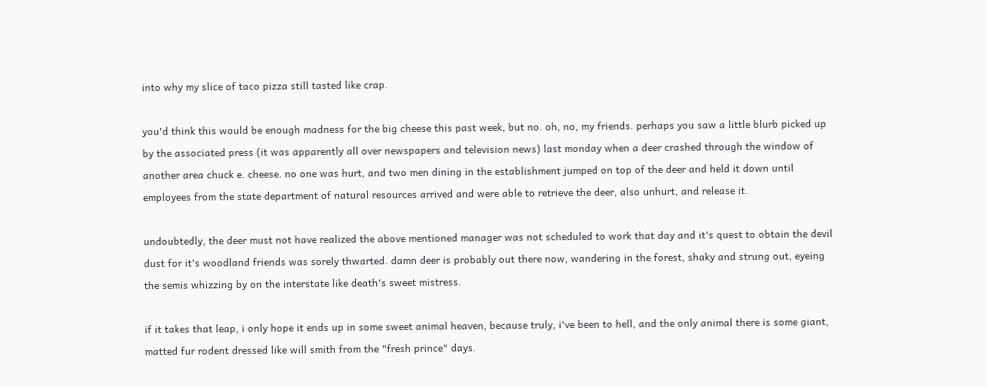into why my slice of taco pizza still tasted like crap.

you'd think this would be enough madness for the big cheese this past week, but no. oh, no, my friends. perhaps you saw a little blurb picked up by the associated press (it was apparently all over newspapers and television news) last monday when a deer crashed through the window of another area chuck e. cheese. no one was hurt, and two men dining in the establishment jumped on top of the deer and held it down until employees from the state department of natural resources arrived and were able to retrieve the deer, also unhurt, and release it.

undoubtedly, the deer must not have realized the above mentioned manager was not scheduled to work that day and it's quest to obtain the devil dust for it's woodland friends was sorely thwarted. damn deer is probably out there now, wandering in the forest, shaky and strung out, eyeing the semis whizzing by on the interstate like death's sweet mistress.

if it takes that leap, i only hope it ends up in some sweet animal heaven, because truly, i've been to hell, and the only animal there is some giant, matted fur rodent dressed like will smith from the "fresh prince" days.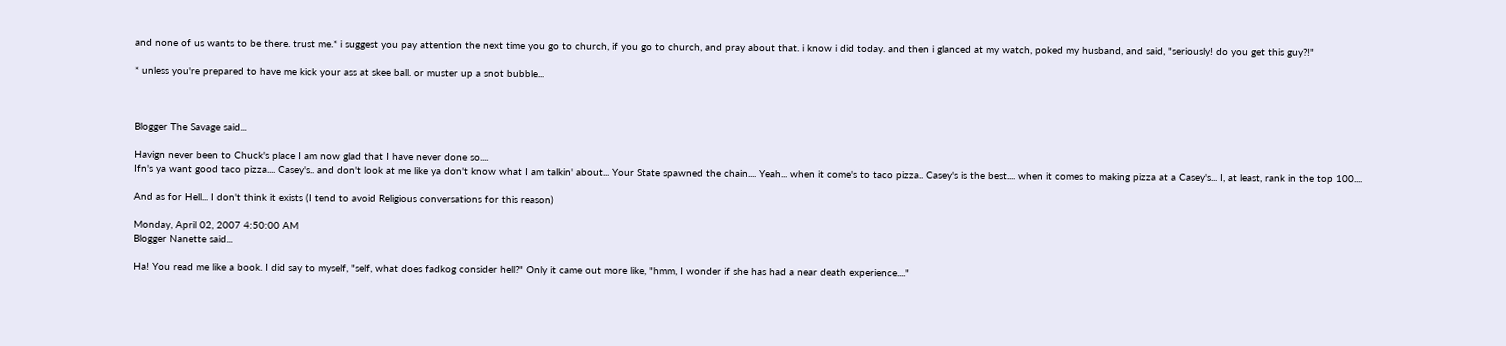and none of us wants to be there. trust me.* i suggest you pay attention the next time you go to church, if you go to church, and pray about that. i know i did today. and then i glanced at my watch, poked my husband, and said, "seriously! do you get this guy?!"

* unless you're prepared to have me kick your ass at skee ball. or muster up a snot bubble...



Blogger The Savage said...

Havign never been to Chuck's place I am now glad that I have never done so....
Ifn's ya want good taco pizza.... Casey's.. and don't look at me like ya don't know what I am talkin' about... Your State spawned the chain.... Yeah... when it come's to taco pizza.. Casey's is the best.... when it comes to making pizza at a Casey's... I, at least, rank in the top 100....

And as for Hell... I don't think it exists (I tend to avoid Religious conversations for this reason)

Monday, April 02, 2007 4:50:00 AM
Blogger Nanette said...

Ha! You read me like a book. I did say to myself, "self, what does fadkog consider hell?" Only it came out more like, "hmm, I wonder if she has had a near death experience...."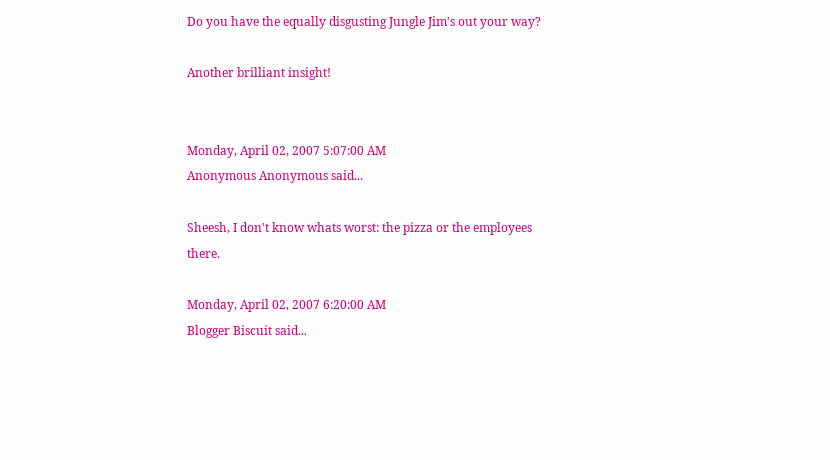Do you have the equally disgusting Jungle Jim's out your way?

Another brilliant insight!


Monday, April 02, 2007 5:07:00 AM
Anonymous Anonymous said...

Sheesh, I don't know whats worst: the pizza or the employees there.

Monday, April 02, 2007 6:20:00 AM
Blogger Biscuit said...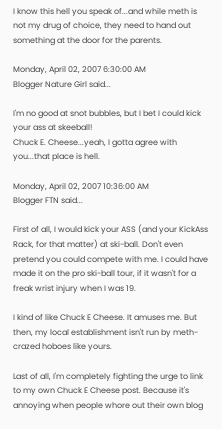I know this hell you speak of...and while meth is not my drug of choice, they need to hand out something at the door for the parents.

Monday, April 02, 2007 6:30:00 AM
Blogger Nature Girl said...

I'm no good at snot bubbles, but I bet I could kick your ass at skeeball!
Chuck E. Cheese...yeah, I gotta agree with you...that place is hell.

Monday, April 02, 2007 10:36:00 AM
Blogger FTN said...

First of all, I would kick your ASS (and your KickAss Rack, for that matter) at ski-ball. Don't even pretend you could compete with me. I could have made it on the pro ski-ball tour, if it wasn't for a freak wrist injury when I was 19.

I kind of like Chuck E Cheese. It amuses me. But then, my local establishment isn't run by meth-crazed hoboes like yours.

Last of all, I'm completely fighting the urge to link to my own Chuck E Cheese post. Because it's annoying when people whore out their own blog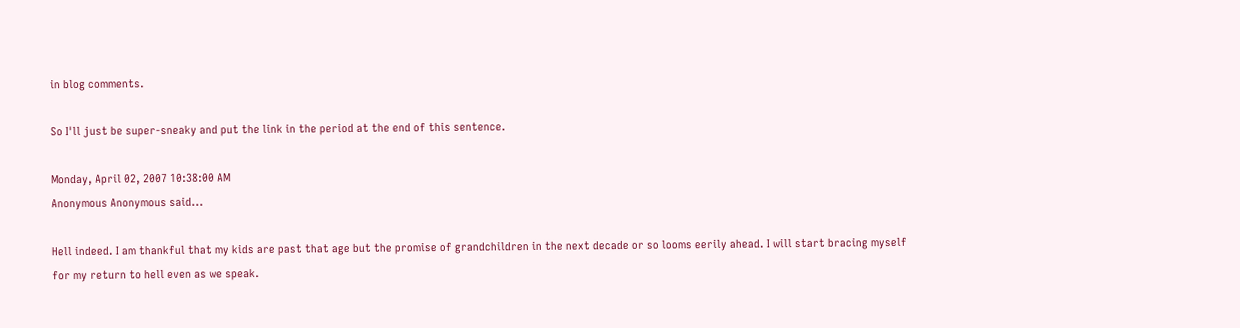in blog comments.

So I'll just be super-sneaky and put the link in the period at the end of this sentence.

Monday, April 02, 2007 10:38:00 AM
Anonymous Anonymous said...

Hell indeed. I am thankful that my kids are past that age but the promise of grandchildren in the next decade or so looms eerily ahead. I will start bracing myself for my return to hell even as we speak.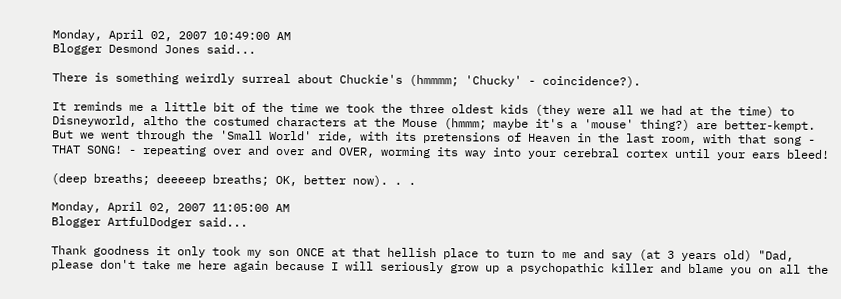Monday, April 02, 2007 10:49:00 AM
Blogger Desmond Jones said...

There is something weirdly surreal about Chuckie's (hmmmm; 'Chucky' - coincidence?).

It reminds me a little bit of the time we took the three oldest kids (they were all we had at the time) to Disneyworld, altho the costumed characters at the Mouse (hmmm; maybe it's a 'mouse' thing?) are better-kempt. But we went through the 'Small World' ride, with its pretensions of Heaven in the last room, with that song - THAT SONG! - repeating over and over and OVER, worming its way into your cerebral cortex until your ears bleed!

(deep breaths; deeeeep breaths; OK, better now). . .

Monday, April 02, 2007 11:05:00 AM
Blogger ArtfulDodger said...

Thank goodness it only took my son ONCE at that hellish place to turn to me and say (at 3 years old) "Dad, please don't take me here again because I will seriously grow up a psychopathic killer and blame you on all the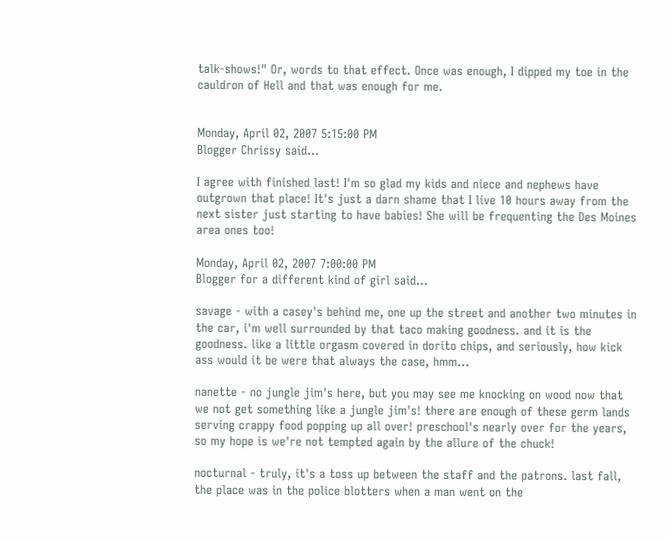talk-shows!" Or, words to that effect. Once was enough, I dipped my toe in the cauldron of Hell and that was enough for me.


Monday, April 02, 2007 5:15:00 PM
Blogger Chrissy said...

I agree with finished last! I'm so glad my kids and niece and nephews have outgrown that place! It's just a darn shame that I live 10 hours away from the next sister just starting to have babies! She will be frequenting the Des Moines area ones too!

Monday, April 02, 2007 7:00:00 PM
Blogger for a different kind of girl said...

savage - with a casey's behind me, one up the street and another two minutes in the car, i'm well surrounded by that taco making goodness. and it is the goodness. like a little orgasm covered in dorito chips, and seriously, how kick ass would it be were that always the case, hmm...

nanette - no jungle jim's here, but you may see me knocking on wood now that we not get something like a jungle jim's! there are enough of these germ lands serving crappy food popping up all over! preschool's nearly over for the years, so my hope is we're not tempted again by the allure of the chuck!

nocturnal - truly, it's a toss up between the staff and the patrons. last fall, the place was in the police blotters when a man went on the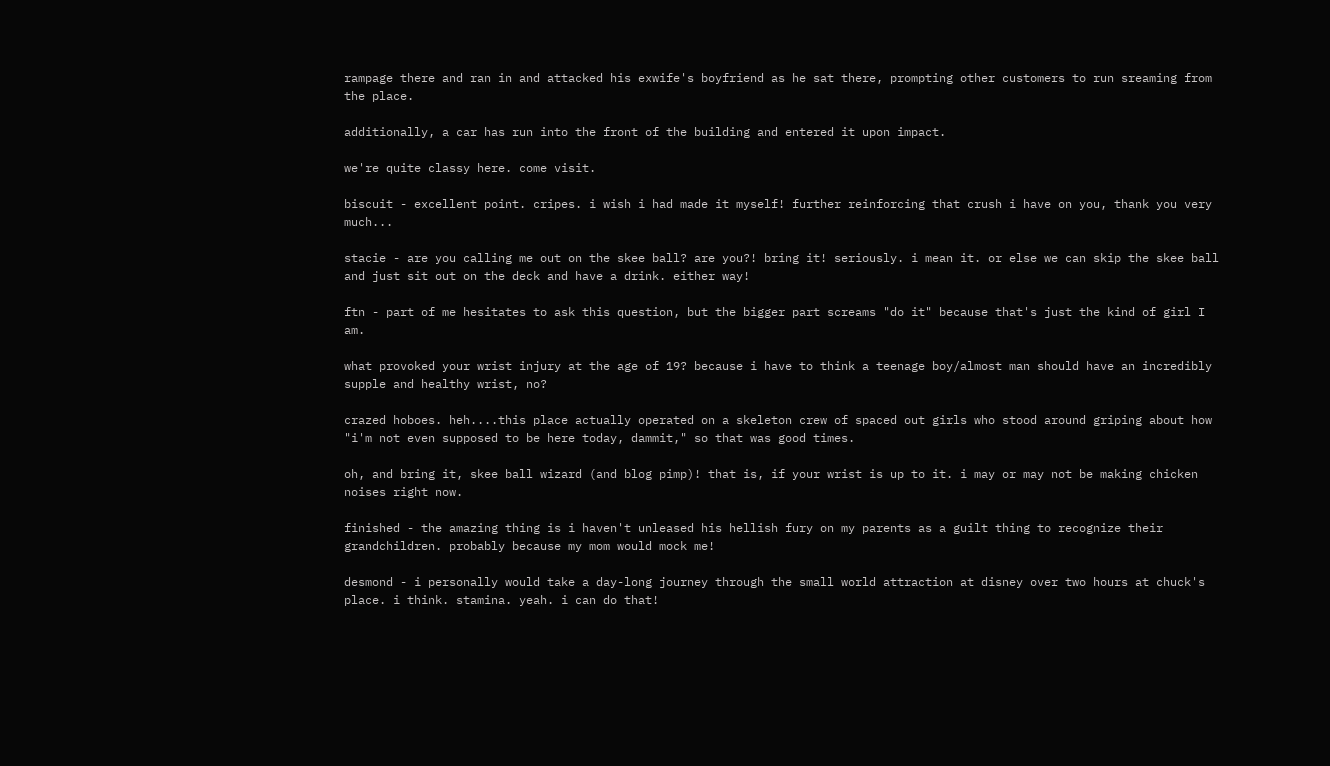rampage there and ran in and attacked his exwife's boyfriend as he sat there, prompting other customers to run sreaming from the place.

additionally, a car has run into the front of the building and entered it upon impact.

we're quite classy here. come visit.

biscuit - excellent point. cripes. i wish i had made it myself! further reinforcing that crush i have on you, thank you very much...

stacie - are you calling me out on the skee ball? are you?! bring it! seriously. i mean it. or else we can skip the skee ball and just sit out on the deck and have a drink. either way!

ftn - part of me hesitates to ask this question, but the bigger part screams "do it" because that's just the kind of girl I am.

what provoked your wrist injury at the age of 19? because i have to think a teenage boy/almost man should have an incredibly supple and healthy wrist, no?

crazed hoboes. heh....this place actually operated on a skeleton crew of spaced out girls who stood around griping about how "i'm not even supposed to be here today, dammit," so that was good times.

oh, and bring it, skee ball wizard (and blog pimp)! that is, if your wrist is up to it. i may or may not be making chicken noises right now.

finished - the amazing thing is i haven't unleased his hellish fury on my parents as a guilt thing to recognize their grandchildren. probably because my mom would mock me!

desmond - i personally would take a day-long journey through the small world attraction at disney over two hours at chuck's place. i think. stamina. yeah. i can do that!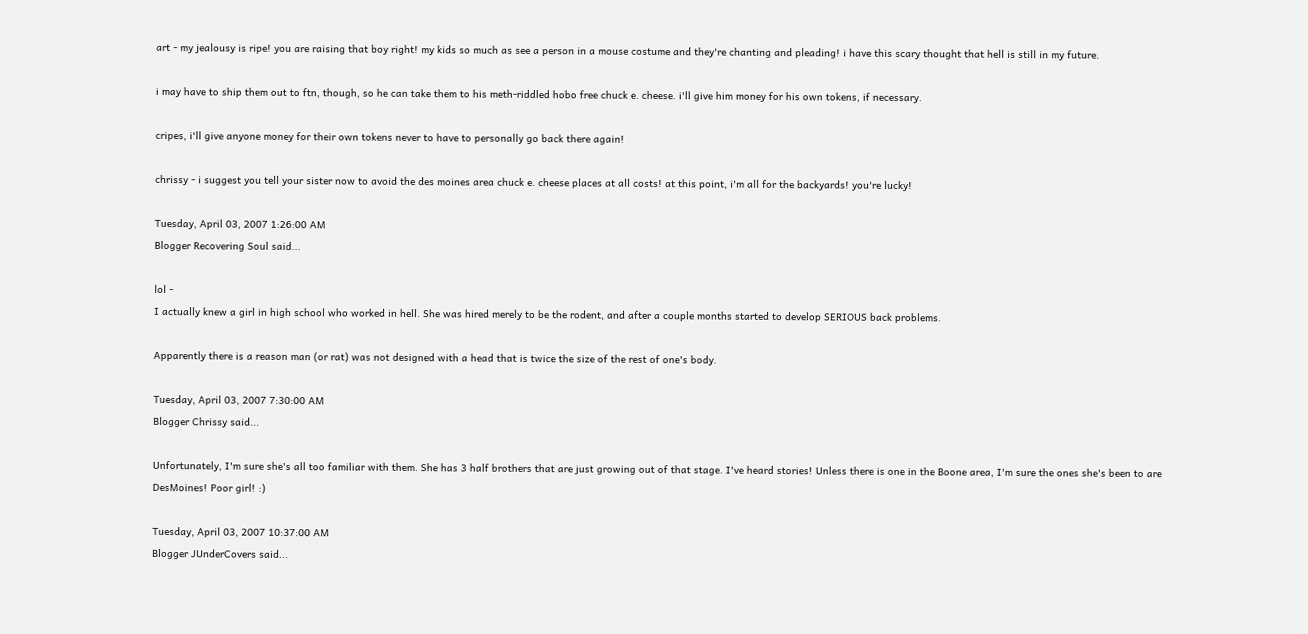art - my jealousy is ripe! you are raising that boy right! my kids so much as see a person in a mouse costume and they're chanting and pleading! i have this scary thought that hell is still in my future.

i may have to ship them out to ftn, though, so he can take them to his meth-riddled hobo free chuck e. cheese. i'll give him money for his own tokens, if necessary.

cripes, i'll give anyone money for their own tokens never to have to personally go back there again!

chrissy - i suggest you tell your sister now to avoid the des moines area chuck e. cheese places at all costs! at this point, i'm all for the backyards! you're lucky!

Tuesday, April 03, 2007 1:26:00 AM
Blogger Recovering Soul said...

lol -
I actually knew a girl in high school who worked in hell. She was hired merely to be the rodent, and after a couple months started to develop SERIOUS back problems.

Apparently there is a reason man (or rat) was not designed with a head that is twice the size of the rest of one's body.

Tuesday, April 03, 2007 7:30:00 AM
Blogger Chrissy said...

Unfortunately, I'm sure she's all too familiar with them. She has 3 half brothers that are just growing out of that stage. I've heard stories! Unless there is one in the Boone area, I'm sure the ones she's been to are DesMoines! Poor girl! :)

Tuesday, April 03, 2007 10:37:00 AM
Blogger JUnderCovers said...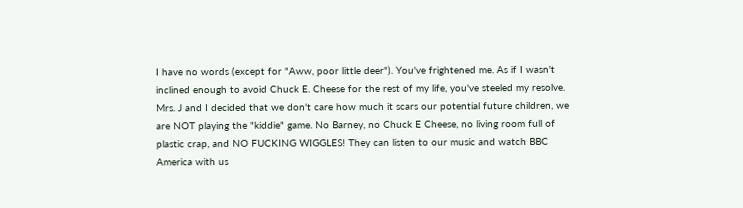I have no words (except for "Aww, poor little deer"). You've frightened me. As if I wasn't inclined enough to avoid Chuck E. Cheese for the rest of my life, you've steeled my resolve. Mrs. J and I decided that we don't care how much it scars our potential future children, we are NOT playing the "kiddie" game. No Barney, no Chuck E Cheese, no living room full of plastic crap, and NO FUCKING WIGGLES! They can listen to our music and watch BBC America with us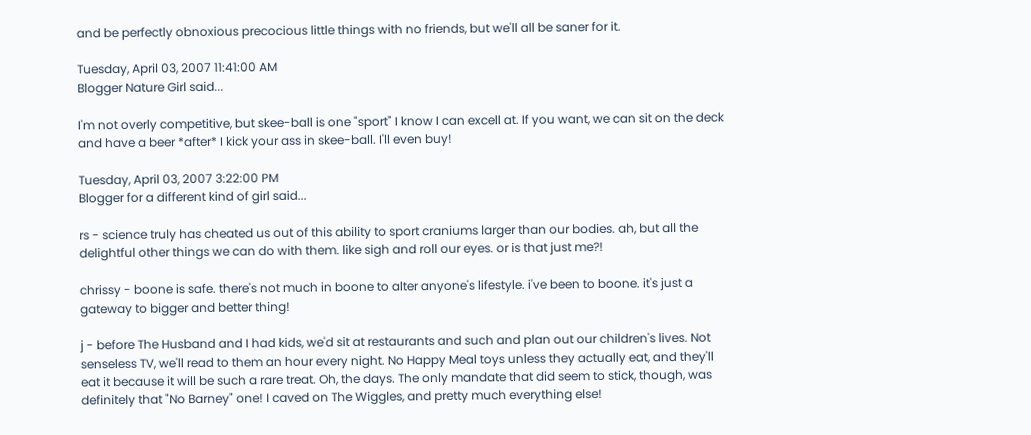and be perfectly obnoxious precocious little things with no friends, but we'll all be saner for it.

Tuesday, April 03, 2007 11:41:00 AM
Blogger Nature Girl said...

I'm not overly competitive, but skee-ball is one "sport" I know I can excell at. If you want, we can sit on the deck and have a beer *after* I kick your ass in skee-ball. I'll even buy!

Tuesday, April 03, 2007 3:22:00 PM
Blogger for a different kind of girl said...

rs - science truly has cheated us out of this ability to sport craniums larger than our bodies. ah, but all the delightful other things we can do with them. like sigh and roll our eyes. or is that just me?!

chrissy - boone is safe. there's not much in boone to alter anyone's lifestyle. i've been to boone. it's just a gateway to bigger and better thing!

j - before The Husband and I had kids, we'd sit at restaurants and such and plan out our children's lives. Not senseless TV, we'll read to them an hour every night. No Happy Meal toys unless they actually eat, and they'll eat it because it will be such a rare treat. Oh, the days. The only mandate that did seem to stick, though, was definitely that "No Barney" one! I caved on The Wiggles, and pretty much everything else!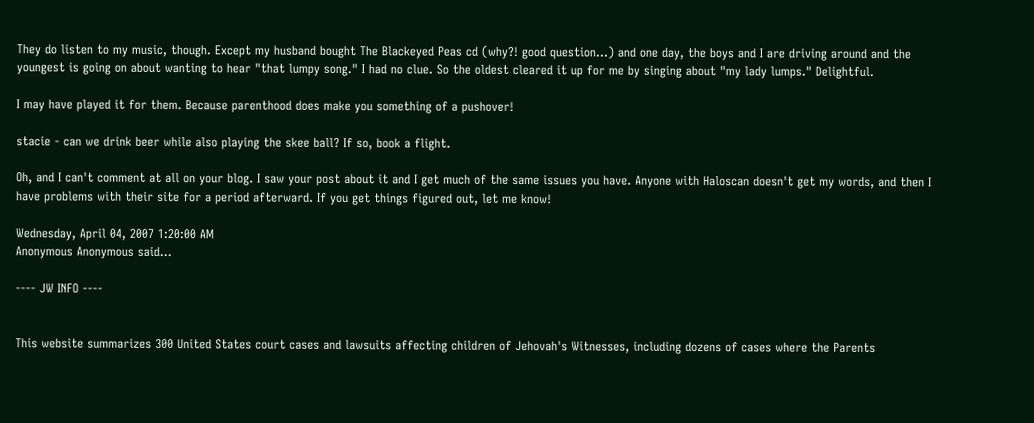They do listen to my music, though. Except my husband bought The Blackeyed Peas cd (why?! good question...) and one day, the boys and I are driving around and the youngest is going on about wanting to hear "that lumpy song." I had no clue. So the oldest cleared it up for me by singing about "my lady lumps." Delightful.

I may have played it for them. Because parenthood does make you something of a pushover!

stacie - can we drink beer while also playing the skee ball? If so, book a flight.

Oh, and I can't comment at all on your blog. I saw your post about it and I get much of the same issues you have. Anyone with Haloscan doesn't get my words, and then I have problems with their site for a period afterward. If you get things figured out, let me know!

Wednesday, April 04, 2007 1:20:00 AM
Anonymous Anonymous said...

---- JW INFO ----


This website summarizes 300 United States court cases and lawsuits affecting children of Jehovah's Witnesses, including dozens of cases where the Parents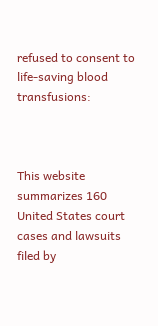refused to consent to life-saving blood transfusions:



This website summarizes 160 United States court cases and lawsuits filed by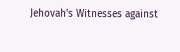Jehovah's Witnesses against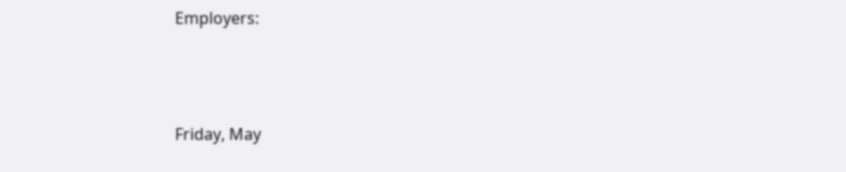Employers:



Friday, May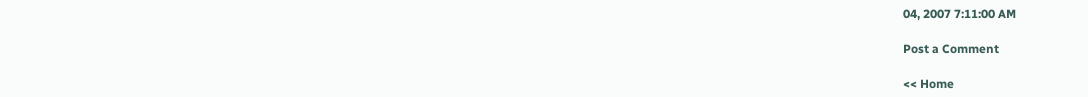04, 2007 7:11:00 AM

Post a Comment

<< Home